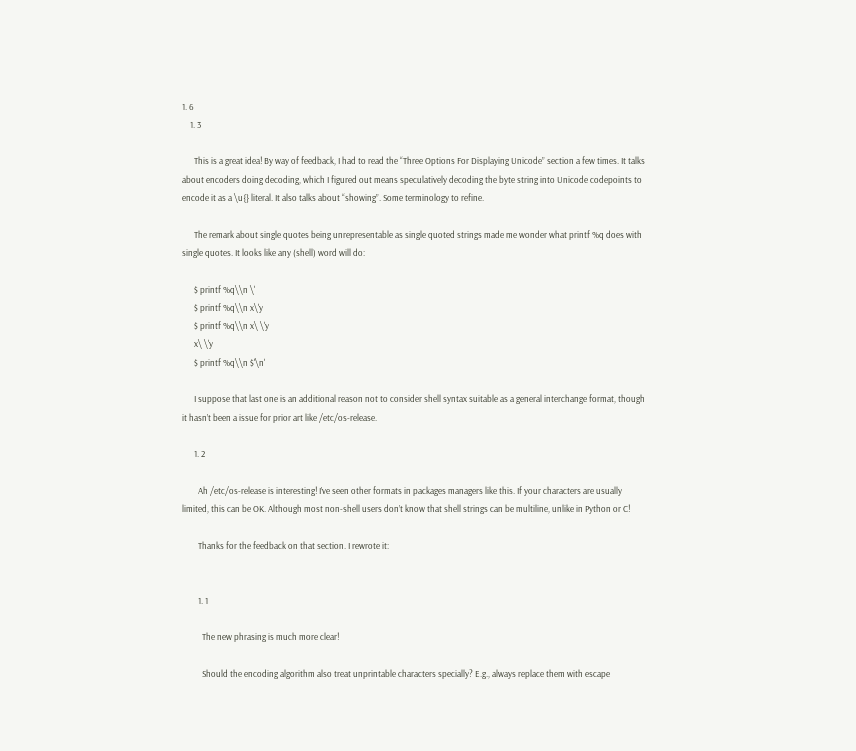1. 6
    1. 3

      This is a great idea! By way of feedback, I had to read the “Three Options For Displaying Unicode” section a few times. It talks about encoders doing decoding, which I figured out means speculatively decoding the byte string into Unicode codepoints to encode it as a \u{} literal. It also talks about “showing”. Some terminology to refine.

      The remark about single quotes being unrepresentable as single quoted strings made me wonder what printf %q does with single quotes. It looks like any (shell) word will do:

      $ printf %q\\n \'
      $ printf %q\\n x\'y
      $ printf %q\\n x\ \'y
      x\ \'y
      $ printf %q\\n $'\n'

      I suppose that last one is an additional reason not to consider shell syntax suitable as a general interchange format, though it hasn’t been a issue for prior art like /etc/os-release.

      1. 2

        Ah /etc/os-release is interesting! I’ve seen other formats in packages managers like this. If your characters are usually limited, this can be OK. Although most non-shell users don’t know that shell strings can be multiline, unlike in Python or C!

        Thanks for the feedback on that section. I rewrote it:


        1. 1

          The new phrasing is much more clear!

          Should the encoding algorithm also treat unprintable characters specially? E.g., always replace them with escape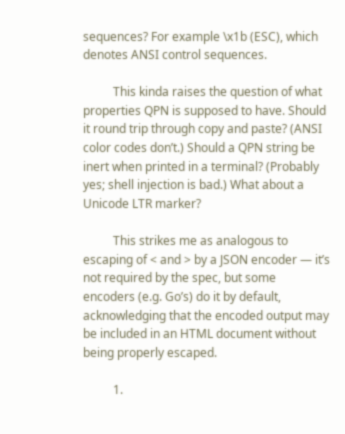sequences? For example \x1b (ESC), which denotes ANSI control sequences.

          This kinda raises the question of what properties QPN is supposed to have. Should it round trip through copy and paste? (ANSI color codes don’t.) Should a QPN string be inert when printed in a terminal? (Probably yes; shell injection is bad.) What about a Unicode LTR marker?

          This strikes me as analogous to escaping of < and > by a JSON encoder — it’s not required by the spec, but some encoders (e.g. Go’s) do it by default, acknowledging that the encoded output may be included in an HTML document without being properly escaped.

          1.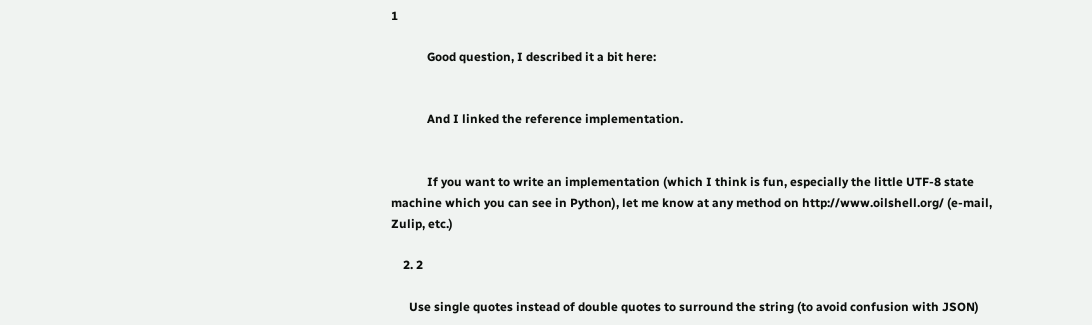1

            Good question, I described it a bit here:


            And I linked the reference implementation.


            If you want to write an implementation (which I think is fun, especially the little UTF-8 state machine which you can see in Python), let me know at any method on http://www.oilshell.org/ (e-mail, Zulip, etc.)

    2. 2

      Use single quotes instead of double quotes to surround the string (to avoid confusion with JSON)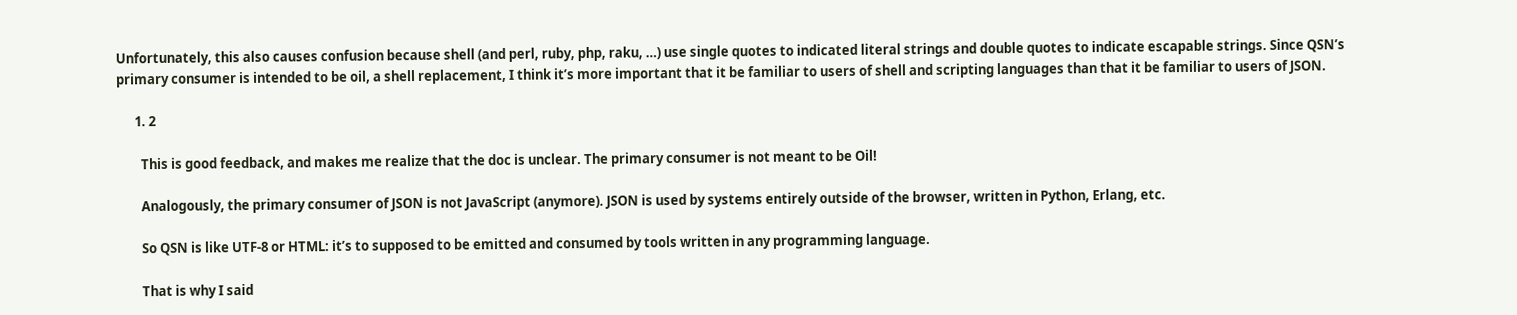Unfortunately, this also causes confusion because shell (and perl, ruby, php, raku, …) use single quotes to indicated literal strings and double quotes to indicate escapable strings. Since QSN’s primary consumer is intended to be oil, a shell replacement, I think it’s more important that it be familiar to users of shell and scripting languages than that it be familiar to users of JSON.

      1. 2

        This is good feedback, and makes me realize that the doc is unclear. The primary consumer is not meant to be Oil!

        Analogously, the primary consumer of JSON is not JavaScript (anymore). JSON is used by systems entirely outside of the browser, written in Python, Erlang, etc.

        So QSN is like UTF-8 or HTML: it’s to supposed to be emitted and consumed by tools written in any programming language.

        That is why I said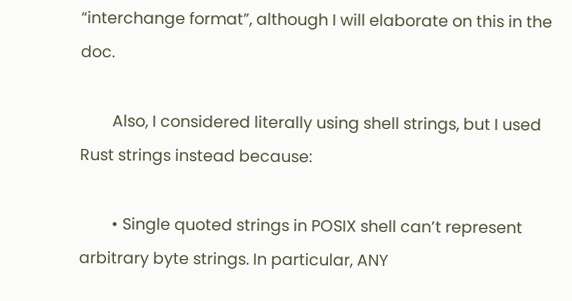“interchange format”, although I will elaborate on this in the doc.

        Also, I considered literally using shell strings, but I used Rust strings instead because:

        • Single quoted strings in POSIX shell can’t represent arbitrary byte strings. In particular, ANY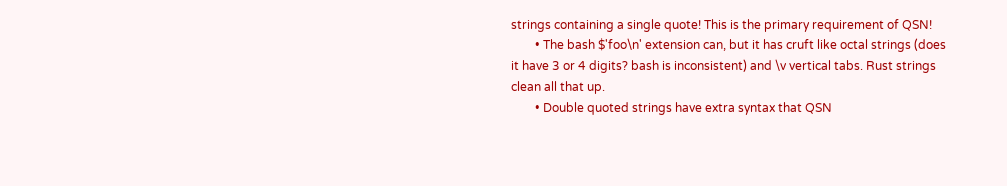strings containing a single quote! This is the primary requirement of QSN!
        • The bash $'foo\n' extension can, but it has cruft like octal strings (does it have 3 or 4 digits? bash is inconsistent) and \v vertical tabs. Rust strings clean all that up.
        • Double quoted strings have extra syntax that QSN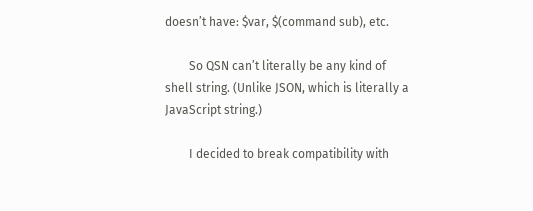doesn’t have: $var, $(command sub), etc.

        So QSN can’t literally be any kind of shell string. (Unlike JSON, which is literally a JavaScript string.)

        I decided to break compatibility with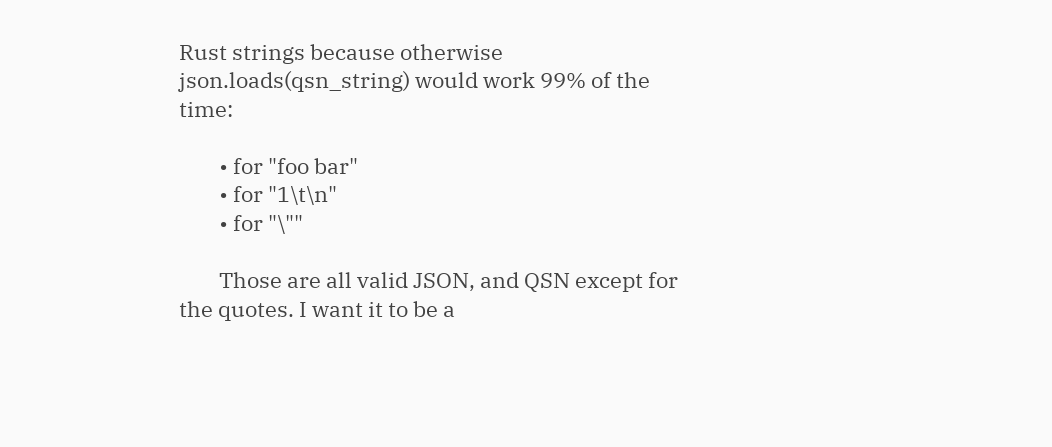Rust strings because otherwise json.loads(qsn_string) would work 99% of the time:

        • for "foo bar"
        • for "1\t\n"
        • for "\""

        Those are all valid JSON, and QSN except for the quotes. I want it to be a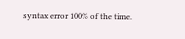syntax error 100% of the time.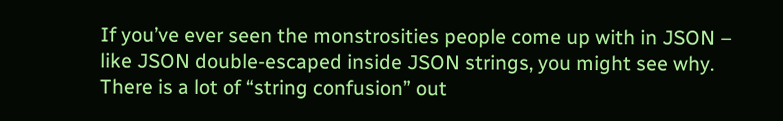If you’ve ever seen the monstrosities people come up with in JSON – like JSON double-escaped inside JSON strings, you might see why. There is a lot of “string confusion” out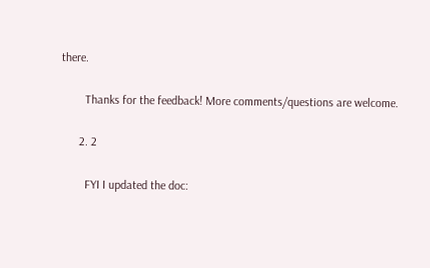there.

        Thanks for the feedback! More comments/questions are welcome.

      2. 2

        FYI I updated the doc: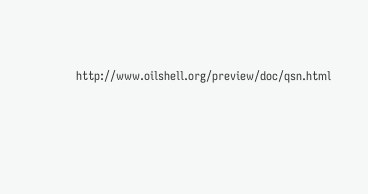http://www.oilshell.org/preview/doc/qsn.html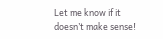Let me know if it doesn’t make sense!